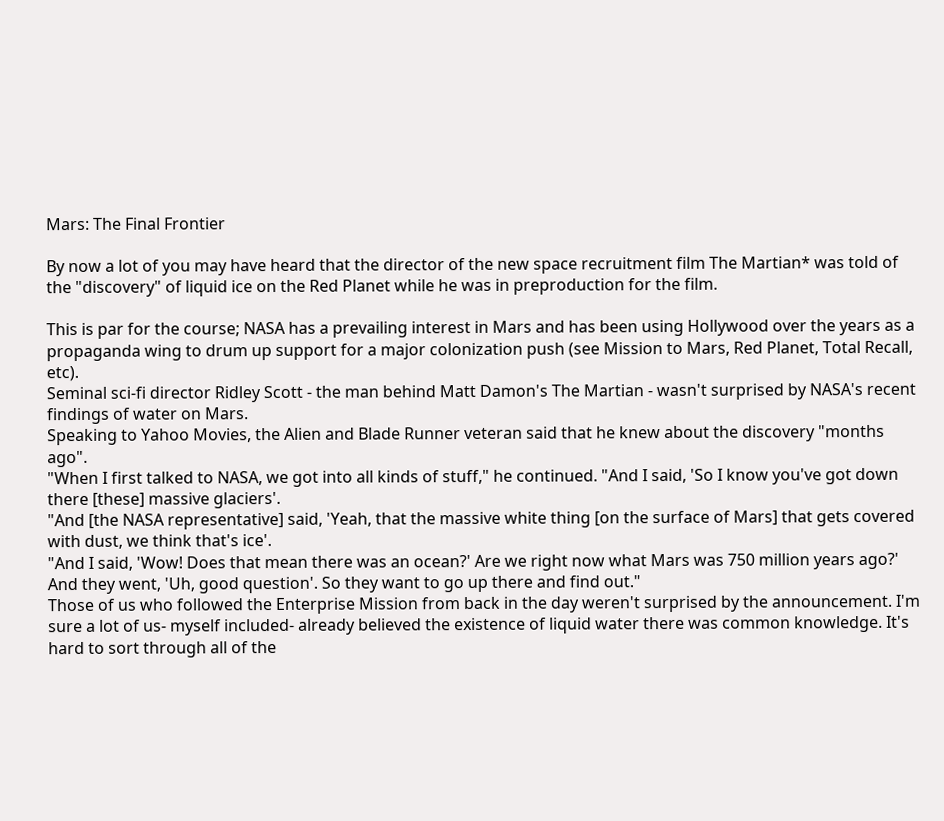Mars: The Final Frontier

By now a lot of you may have heard that the director of the new space recruitment film The Martian* was told of the "discovery" of liquid ice on the Red Planet while he was in preproduction for the film.

This is par for the course; NASA has a prevailing interest in Mars and has been using Hollywood over the years as a propaganda wing to drum up support for a major colonization push (see Mission to Mars, Red Planet, Total Recall, etc).
Seminal sci-fi director Ridley Scott - the man behind Matt Damon's The Martian - wasn't surprised by NASA's recent findings of water on Mars.
Speaking to Yahoo Movies, the Alien and Blade Runner veteran said that he knew about the discovery "months ago".
"When I first talked to NASA, we got into all kinds of stuff," he continued. "And I said, 'So I know you've got down there [these] massive glaciers'.
"And [the NASA representative] said, 'Yeah, that the massive white thing [on the surface of Mars] that gets covered with dust, we think that's ice'.
"And I said, 'Wow! Does that mean there was an ocean?' Are we right now what Mars was 750 million years ago?' And they went, 'Uh, good question'. So they want to go up there and find out."
Those of us who followed the Enterprise Mission from back in the day weren't surprised by the announcement. I'm sure a lot of us- myself included- already believed the existence of liquid water there was common knowledge. It's hard to sort through all of the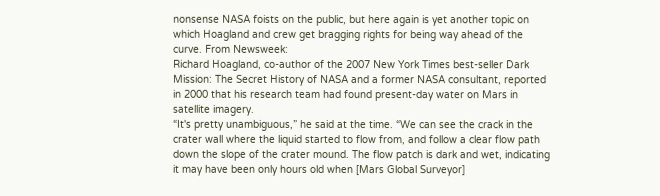nonsense NASA foists on the public, but here again is yet another topic on which Hoagland and crew get bragging rights for being way ahead of the curve. From Newsweek:
Richard Hoagland, co-author of the 2007 New York Times best-seller Dark Mission: The Secret History of NASA and a former NASA consultant, reported in 2000 that his research team had found present-day water on Mars in satellite imagery.
“It's pretty unambiguous,” he said at the time. “We can see the crack in the crater wall where the liquid started to flow from, and follow a clear flow path down the slope of the crater mound. The flow patch is dark and wet, indicating it may have been only hours old when [Mars Global Surveyor]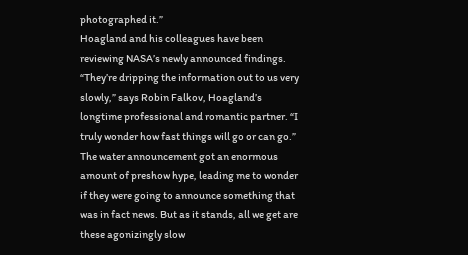photographed it.”
Hoagland and his colleagues have been reviewing NASA’s newly announced findings. “They’re dripping the information out to us very slowly,” says Robin Falkov, Hoagland’s longtime professional and romantic partner. “I truly wonder how fast things will go or can go.”
The water announcement got an enormous amount of preshow hype, leading me to wonder if they were going to announce something that was in fact news. But as it stands, all we get are these agonizingly slow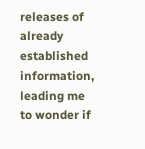releases of already established information, leading me to wonder if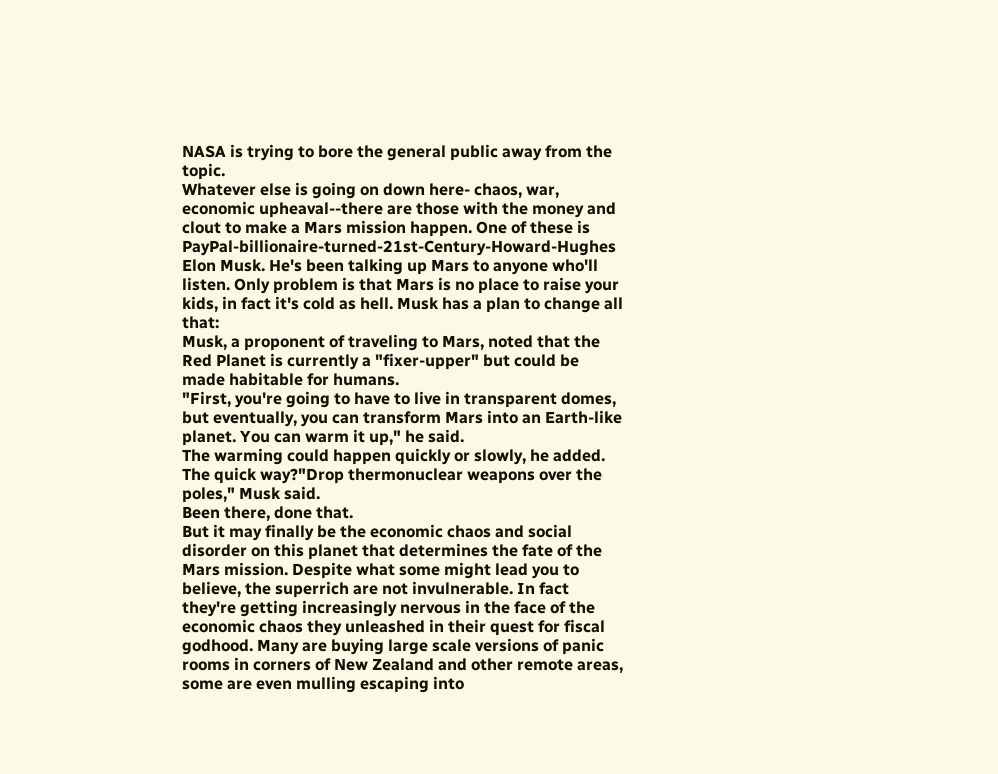NASA is trying to bore the general public away from the topic.
Whatever else is going on down here- chaos, war, economic upheaval--there are those with the money and clout to make a Mars mission happen. One of these is PayPal-billionaire-turned-21st-Century-Howard-Hughes Elon Musk. He's been talking up Mars to anyone who'll listen. Only problem is that Mars is no place to raise your kids, in fact it's cold as hell. Musk has a plan to change all that:
Musk, a proponent of traveling to Mars, noted that the Red Planet is currently a "fixer-upper" but could be made habitable for humans.
"First, you're going to have to live in transparent domes, but eventually, you can transform Mars into an Earth-like planet. You can warm it up," he said.
The warming could happen quickly or slowly, he added. The quick way?"Drop thermonuclear weapons over the poles," Musk said.
Been there, done that.
But it may finally be the economic chaos and social disorder on this planet that determines the fate of the Mars mission. Despite what some might lead you to believe, the superrich are not invulnerable. In fact they're getting increasingly nervous in the face of the economic chaos they unleashed in their quest for fiscal godhood. Many are buying large scale versions of panic rooms in corners of New Zealand and other remote areas, some are even mulling escaping into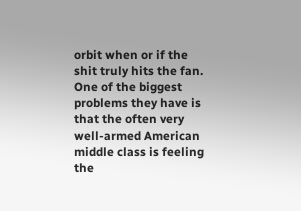orbit when or if the shit truly hits the fan.
One of the biggest problems they have is that the often very well-armed American middle class is feeling the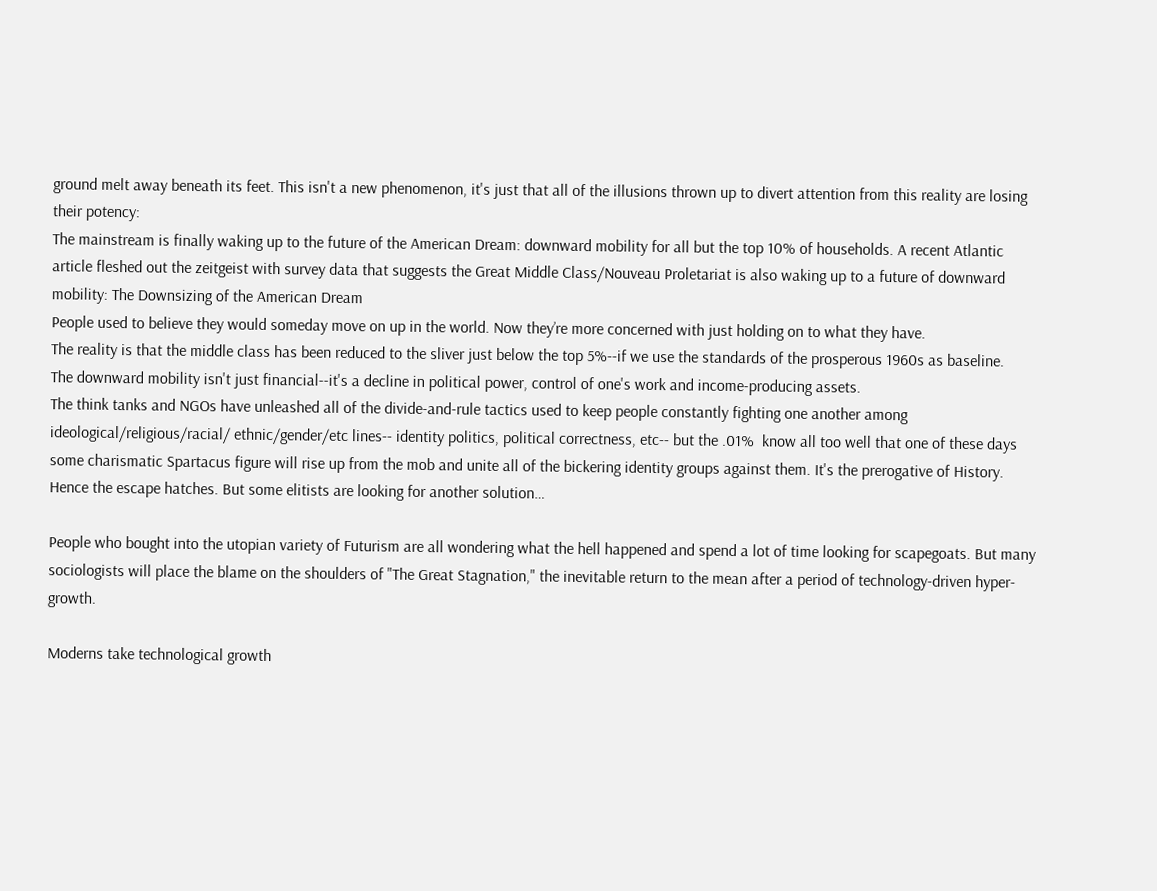ground melt away beneath its feet. This isn't a new phenomenon, it's just that all of the illusions thrown up to divert attention from this reality are losing their potency:
The mainstream is finally waking up to the future of the American Dream: downward mobility for all but the top 10% of households. A recent Atlantic article fleshed out the zeitgeist with survey data that suggests the Great Middle Class/Nouveau Proletariat is also waking up to a future of downward mobility: The Downsizing of the American Dream
People used to believe they would someday move on up in the world. Now they’re more concerned with just holding on to what they have.
The reality is that the middle class has been reduced to the sliver just below the top 5%--if we use the standards of the prosperous 1960s as baseline.
The downward mobility isn't just financial--it's a decline in political power, control of one's work and income-producing assets.
The think tanks and NGOs have unleashed all of the divide-and-rule tactics used to keep people constantly fighting one another among ideological/religious/racial/ ethnic/gender/etc lines-- identity politics, political correctness, etc-- but the .01%  know all too well that one of these days some charismatic Spartacus figure will rise up from the mob and unite all of the bickering identity groups against them. It's the prerogative of History. Hence the escape hatches. But some elitists are looking for another solution…

People who bought into the utopian variety of Futurism are all wondering what the hell happened and spend a lot of time looking for scapegoats. But many sociologists will place the blame on the shoulders of "The Great Stagnation," the inevitable return to the mean after a period of technology-driven hyper-growth.

Moderns take technological growth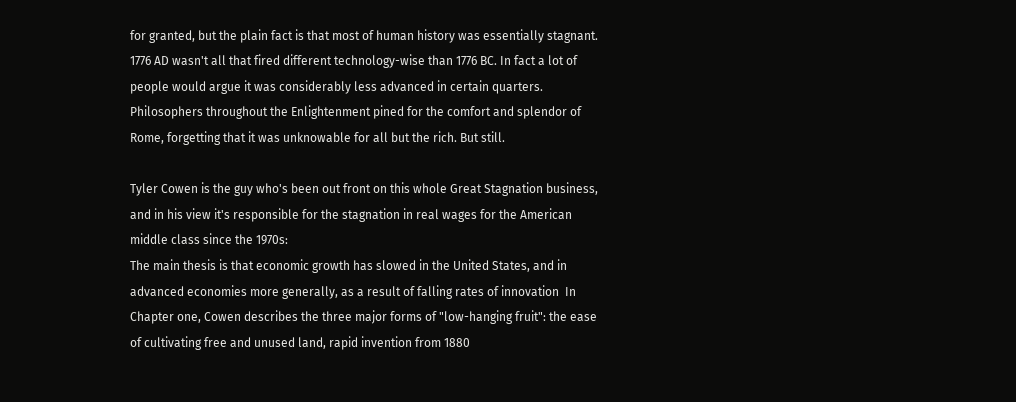for granted, but the plain fact is that most of human history was essentially stagnant. 1776 AD wasn't all that fired different technology-wise than 1776 BC. In fact a lot of people would argue it was considerably less advanced in certain quarters. Philosophers throughout the Enlightenment pined for the comfort and splendor of Rome, forgetting that it was unknowable for all but the rich. But still.

Tyler Cowen is the guy who's been out front on this whole Great Stagnation business, and in his view it's responsible for the stagnation in real wages for the American middle class since the 1970s:
The main thesis is that economic growth has slowed in the United States, and in advanced economies more generally, as a result of falling rates of innovation  In Chapter one, Cowen describes the three major forms of "low-hanging fruit": the ease of cultivating free and unused land, rapid invention from 1880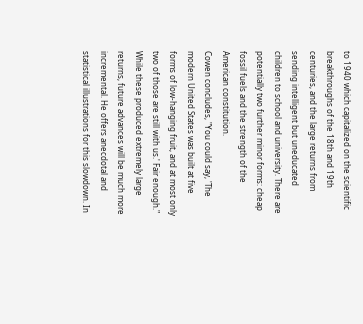to 1940 which capitalized on the scientific breakthroughs of the 18th and 19th centuries, and the large returns from sending intelligent but uneducated children to school and university. There are potentially two further minor forms: cheap fossil fuels and the strength of the American constitution.
Cowen concludes, "You could say, 'The modern United States was built at five forms of low-hanging fruit, and at most only two of those are still with us.' Fair enough." While these produced extremely large returns, future advances will be much more incremental. He offers anecdotal and statistical illustrations for this slowdown. In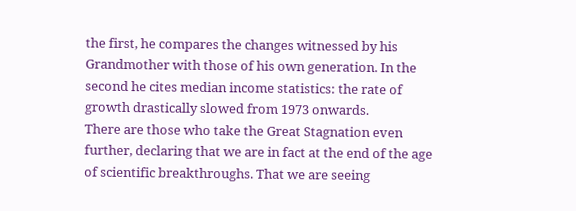the first, he compares the changes witnessed by his Grandmother with those of his own generation. In the second he cites median income statistics: the rate of growth drastically slowed from 1973 onwards.
There are those who take the Great Stagnation even further, declaring that we are in fact at the end of the age of scientific breakthroughs. That we are seeing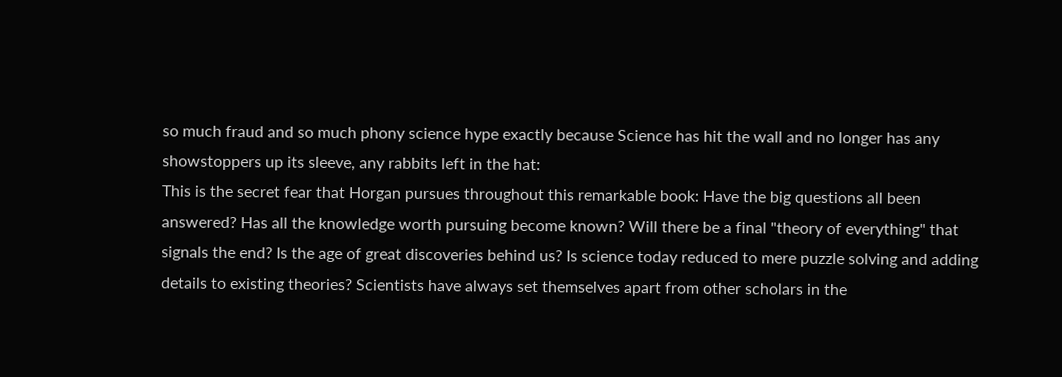so much fraud and so much phony science hype exactly because Science has hit the wall and no longer has any showstoppers up its sleeve, any rabbits left in the hat:
This is the secret fear that Horgan pursues throughout this remarkable book: Have the big questions all been answered? Has all the knowledge worth pursuing become known? Will there be a final "theory of everything" that signals the end? Is the age of great discoveries behind us? Is science today reduced to mere puzzle solving and adding details to existing theories? Scientists have always set themselves apart from other scholars in the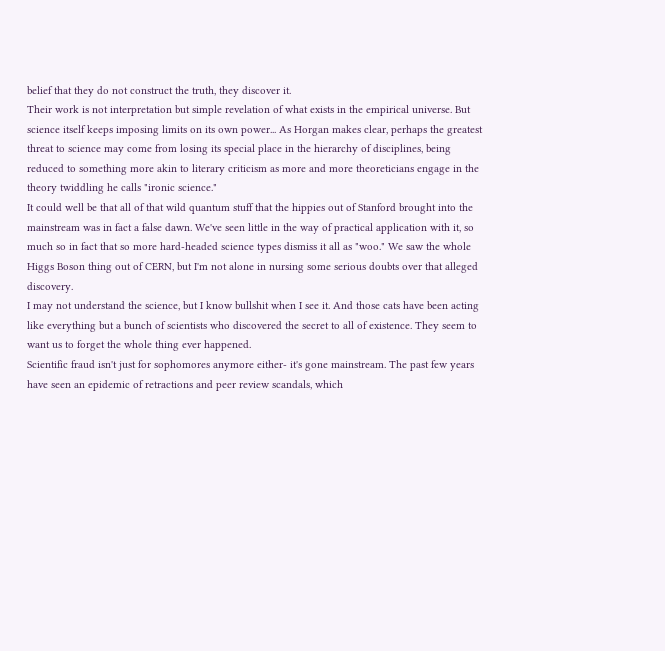belief that they do not construct the truth, they discover it.
Their work is not interpretation but simple revelation of what exists in the empirical universe. But science itself keeps imposing limits on its own power... As Horgan makes clear, perhaps the greatest threat to science may come from losing its special place in the hierarchy of disciplines, being reduced to something more akin to literary criticism as more and more theoreticians engage in the theory twiddling he calls "ironic science."
It could well be that all of that wild quantum stuff that the hippies out of Stanford brought into the mainstream was in fact a false dawn. We've seen little in the way of practical application with it, so much so in fact that so more hard-headed science types dismiss it all as "woo." We saw the whole Higgs Boson thing out of CERN, but I'm not alone in nursing some serious doubts over that alleged discovery.
I may not understand the science, but I know bullshit when I see it. And those cats have been acting like everything but a bunch of scientists who discovered the secret to all of existence. They seem to want us to forget the whole thing ever happened.
Scientific fraud isn't just for sophomores anymore either- it's gone mainstream. The past few years have seen an epidemic of retractions and peer review scandals, which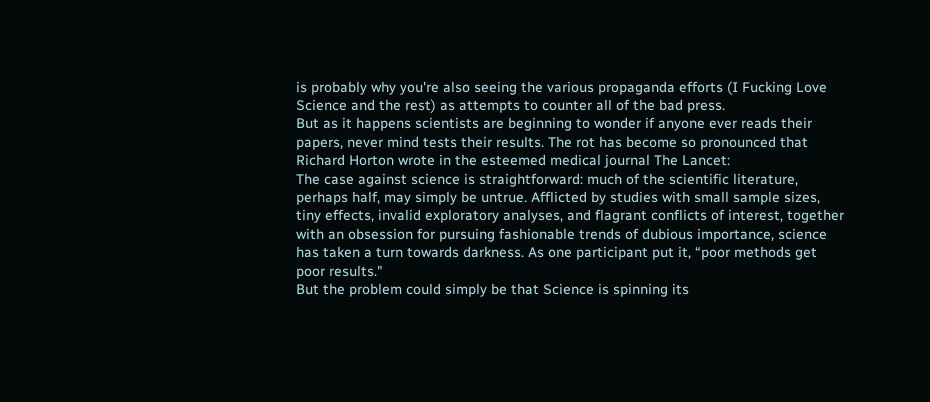is probably why you're also seeing the various propaganda efforts (I Fucking Love Science and the rest) as attempts to counter all of the bad press.
But as it happens scientists are beginning to wonder if anyone ever reads their papers, never mind tests their results. The rot has become so pronounced that Richard Horton wrote in the esteemed medical journal The Lancet:
The case against science is straightforward: much of the scientific literature, perhaps half, may simply be untrue. Afflicted by studies with small sample sizes, tiny effects, invalid exploratory analyses, and flagrant conflicts of interest, together with an obsession for pursuing fashionable trends of dubious importance, science has taken a turn towards darkness. As one participant put it, “poor methods get poor results."
But the problem could simply be that Science is spinning its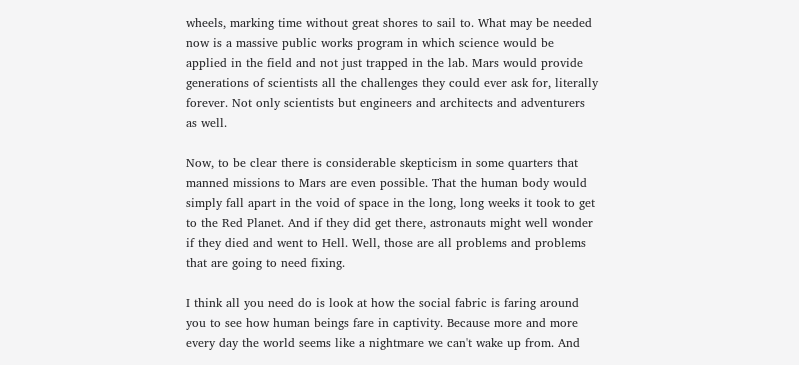wheels, marking time without great shores to sail to. What may be needed now is a massive public works program in which science would be applied in the field and not just trapped in the lab. Mars would provide generations of scientists all the challenges they could ever ask for, literally forever. Not only scientists but engineers and architects and adventurers as well.

Now, to be clear there is considerable skepticism in some quarters that manned missions to Mars are even possible. That the human body would simply fall apart in the void of space in the long, long weeks it took to get to the Red Planet. And if they did get there, astronauts might well wonder if they died and went to Hell. Well, those are all problems and problems that are going to need fixing.

I think all you need do is look at how the social fabric is faring around you to see how human beings fare in captivity. Because more and more every day the world seems like a nightmare we can't wake up from. And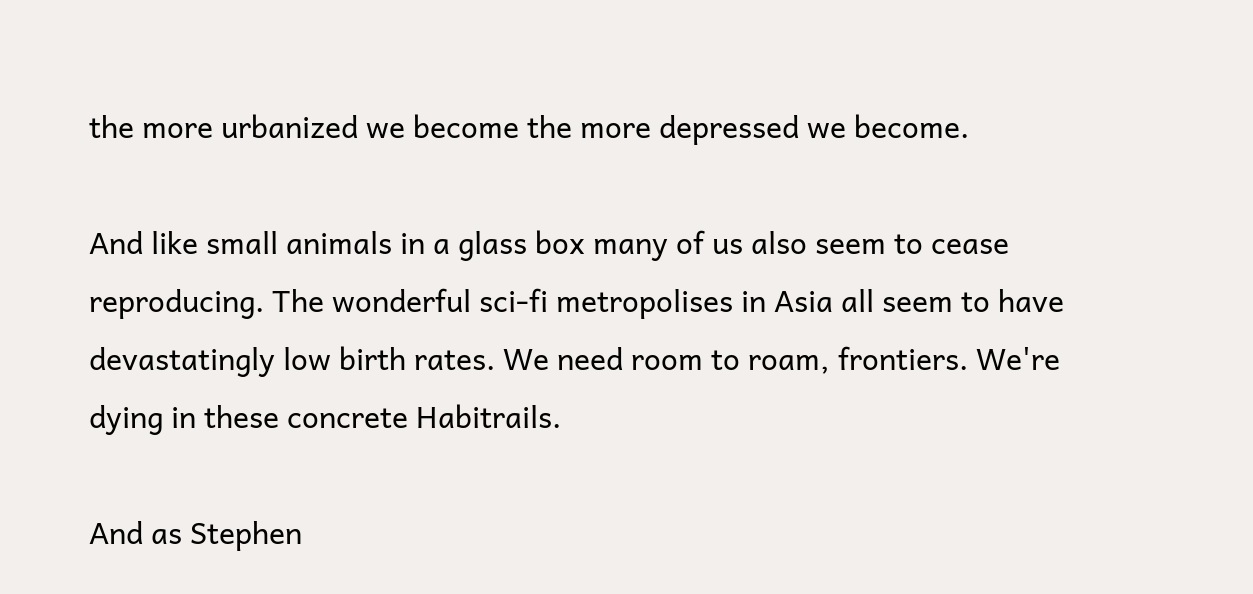the more urbanized we become the more depressed we become.

And like small animals in a glass box many of us also seem to cease reproducing. The wonderful sci-fi metropolises in Asia all seem to have devastatingly low birth rates. We need room to roam, frontiers. We're dying in these concrete Habitrails.

And as Stephen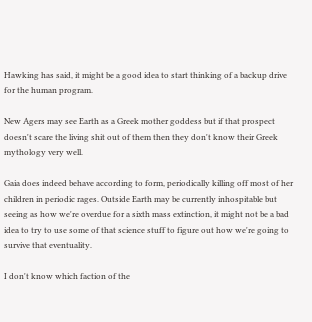Hawking has said, it might be a good idea to start thinking of a backup drive for the human program.

New Agers may see Earth as a Greek mother goddess but if that prospect doesn't scare the living shit out of them then they don't know their Greek mythology very well.

Gaia does indeed behave according to form, periodically killing off most of her children in periodic rages. Outside Earth may be currently inhospitable but seeing as how we're overdue for a sixth mass extinction, it might not be a bad idea to try to use some of that science stuff to figure out how we're going to survive that eventuality.

I don't know which faction of the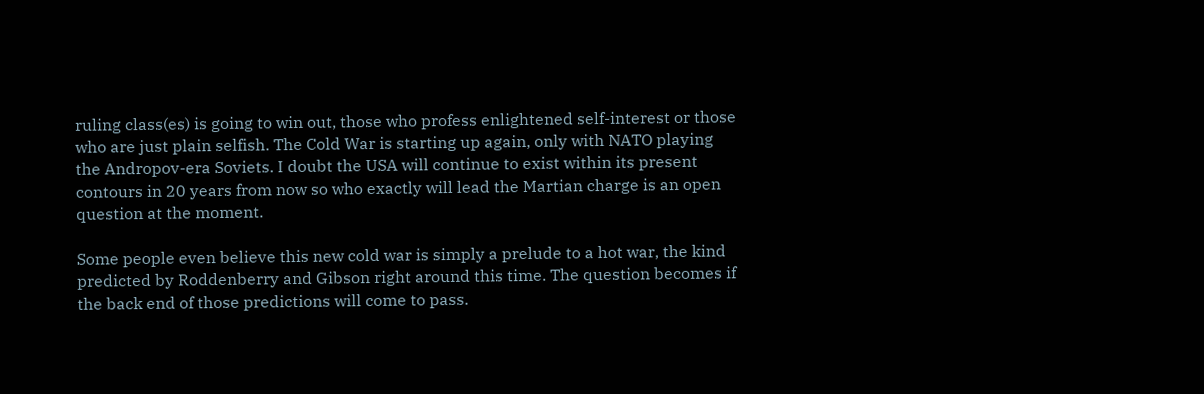ruling class(es) is going to win out, those who profess enlightened self-interest or those who are just plain selfish. The Cold War is starting up again, only with NATO playing the Andropov-era Soviets. I doubt the USA will continue to exist within its present contours in 20 years from now so who exactly will lead the Martian charge is an open question at the moment.

Some people even believe this new cold war is simply a prelude to a hot war, the kind predicted by Roddenberry and Gibson right around this time. The question becomes if the back end of those predictions will come to pass.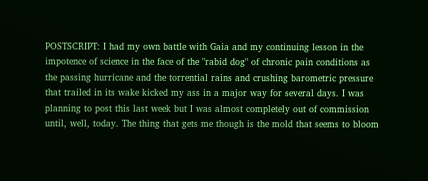POSTSCRIPT: I had my own battle with Gaia and my continuing lesson in the impotence of science in the face of the "rabid dog" of chronic pain conditions as the passing hurricane and the torrential rains and crushing barometric pressure that trailed in its wake kicked my ass in a major way for several days. I was planning to post this last week but I was almost completely out of commission until, well, today. The thing that gets me though is the mold that seems to bloom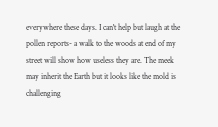everywhere these days. I can't help but laugh at the pollen reports- a walk to the woods at end of my street will show how useless they are. The meek may inherit the Earth but it looks like the mold is challenging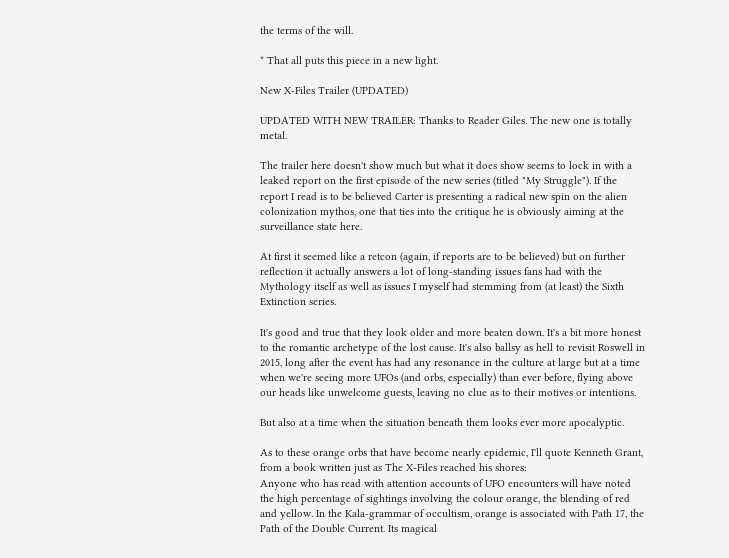the terms of the will.

* That all puts this piece in a new light.

New X-Files Trailer (UPDATED)

UPDATED WITH NEW TRAILER: Thanks to Reader Giles. The new one is totally metal.

The trailer here doesn't show much but what it does show seems to lock in with a leaked report on the first episode of the new series (titled "My Struggle"). If the report I read is to be believed Carter is presenting a radical new spin on the alien colonization mythos, one that ties into the critique he is obviously aiming at the surveillance state here.

At first it seemed like a retcon (again, if reports are to be believed) but on further reflection it actually answers a lot of long-standing issues fans had with the Mythology itself as well as issues I myself had stemming from (at least) the Sixth Extinction series.

It's good and true that they look older and more beaten down. It's a bit more honest to the romantic archetype of the lost cause. It's also ballsy as hell to revisit Roswell in 2015, long after the event has had any resonance in the culture at large but at a time when we're seeing more UFOs (and orbs, especially) than ever before, flying above our heads like unwelcome guests, leaving no clue as to their motives or intentions.

But also at a time when the situation beneath them looks ever more apocalyptic.

As to these orange orbs that have become nearly epidemic, I'll quote Kenneth Grant, from a book written just as The X-Files reached his shores:
Anyone who has read with attention accounts of UFO encounters will have noted the high percentage of sightings involving the colour orange, the blending of red and yellow. In the Kala-grammar of occultism, orange is associated with Path 17, the Path of the Double Current. Its magical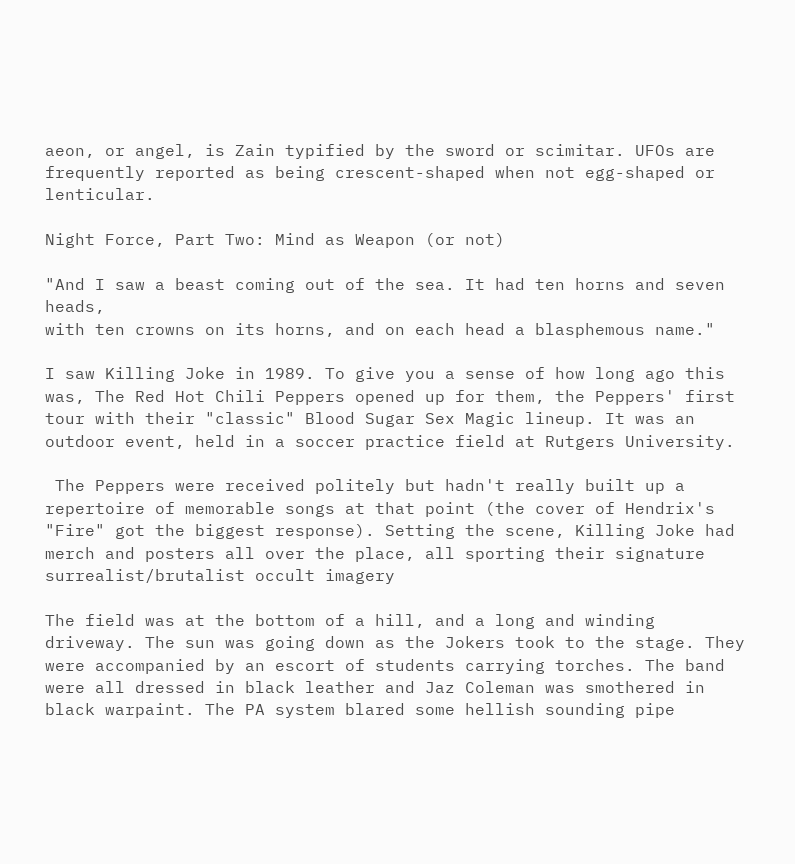aeon, or angel, is Zain typified by the sword or scimitar. UFOs are frequently reported as being crescent-shaped when not egg-shaped or lenticular.

Night Force, Part Two: Mind as Weapon (or not)

"And I saw a beast coming out of the sea. It had ten horns and seven heads,
with ten crowns on its horns, and on each head a blasphemous name."

I saw Killing Joke in 1989. To give you a sense of how long ago this was, The Red Hot Chili Peppers opened up for them, the Peppers' first tour with their "classic" Blood Sugar Sex Magic lineup. It was an outdoor event, held in a soccer practice field at Rutgers University.

 The Peppers were received politely but hadn't really built up a repertoire of memorable songs at that point (the cover of Hendrix's "Fire" got the biggest response). Setting the scene, Killing Joke had merch and posters all over the place, all sporting their signature surrealist/brutalist occult imagery

The field was at the bottom of a hill, and a long and winding driveway. The sun was going down as the Jokers took to the stage. They were accompanied by an escort of students carrying torches. The band were all dressed in black leather and Jaz Coleman was smothered in black warpaint. The PA system blared some hellish sounding pipe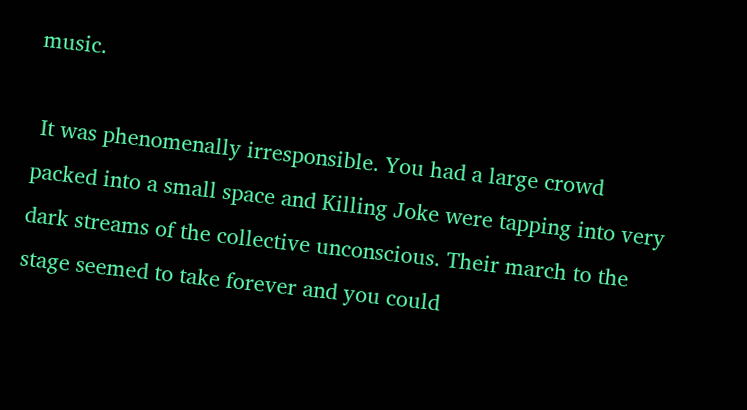music.

 It was phenomenally irresponsible. You had a large crowd packed into a small space and Killing Joke were tapping into very dark streams of the collective unconscious. Their march to the stage seemed to take forever and you could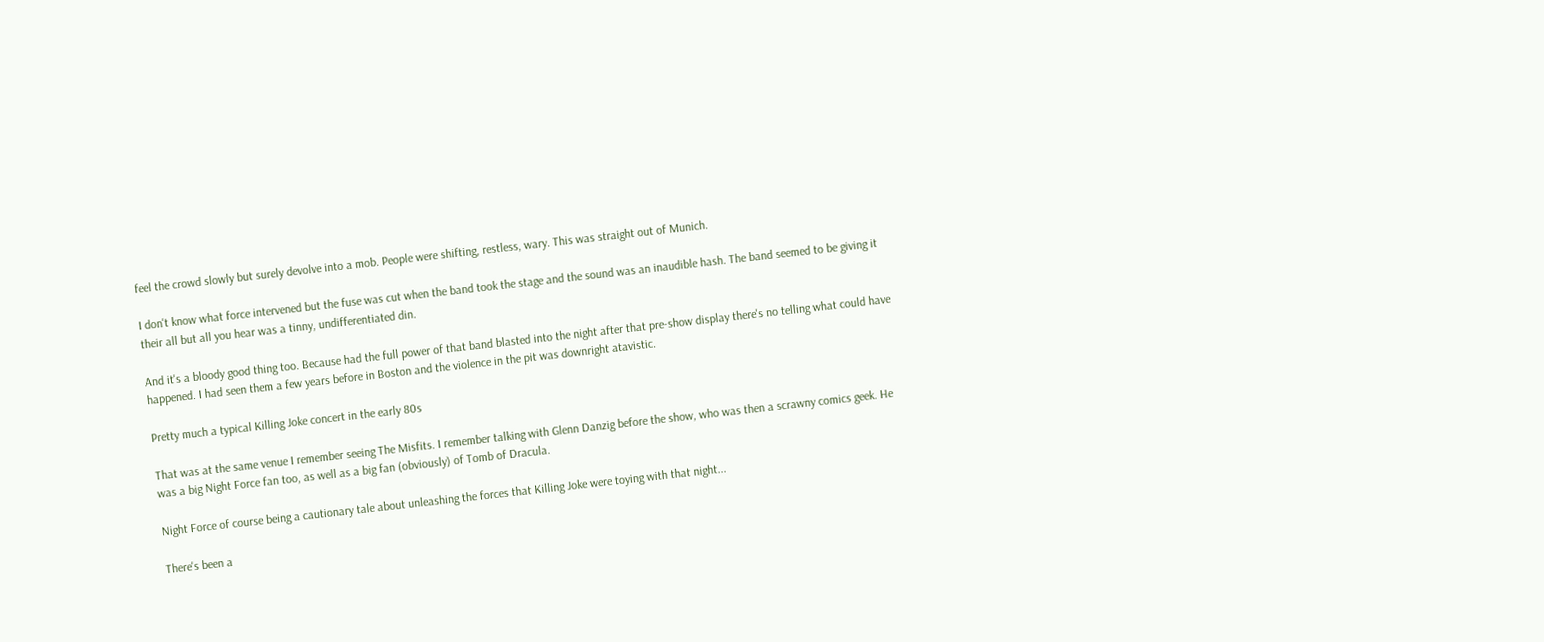feel the crowd slowly but surely devolve into a mob. People were shifting, restless, wary. This was straight out of Munich.

I don't know what force intervened but the fuse was cut when the band took the stage and the sound was an inaudible hash. The band seemed to be giving it their all but all you hear was a tinny, undifferentiated din.

And it's a bloody good thing too. Because had the full power of that band blasted into the night after that pre-show display there's no telling what could have happened. I had seen them a few years before in Boston and the violence in the pit was downright atavistic.

Pretty much a typical Killing Joke concert in the early 80s

That was at the same venue I remember seeing The Misfits. I remember talking with Glenn Danzig before the show, who was then a scrawny comics geek. He was a big Night Force fan too, as well as a big fan (obviously) of Tomb of Dracula.

Night Force of course being a cautionary tale about unleashing the forces that Killing Joke were toying with that night...

There's been a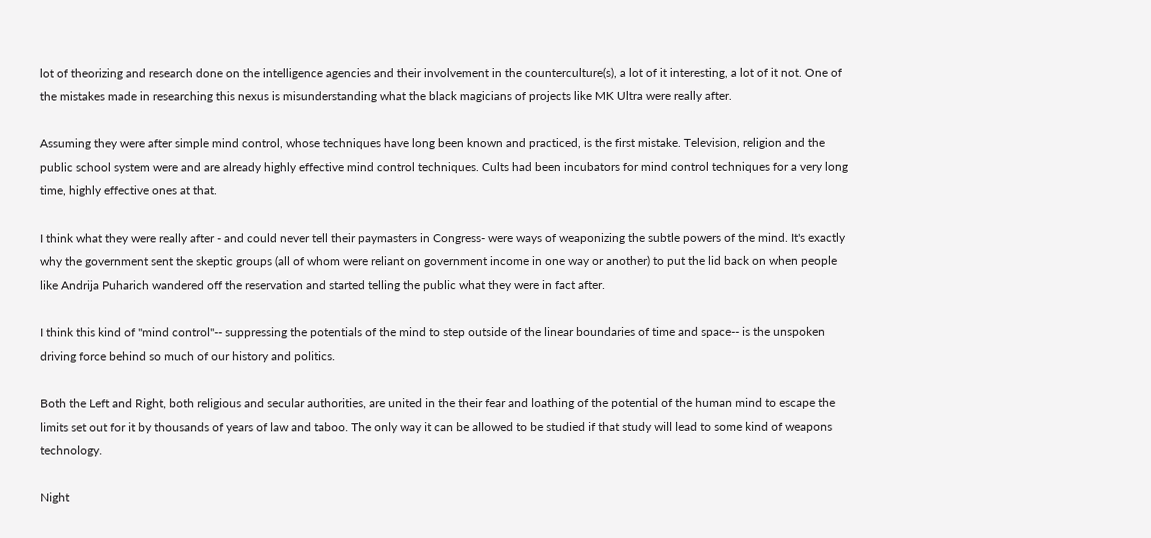lot of theorizing and research done on the intelligence agencies and their involvement in the counterculture(s), a lot of it interesting, a lot of it not. One of the mistakes made in researching this nexus is misunderstanding what the black magicians of projects like MK Ultra were really after.

Assuming they were after simple mind control, whose techniques have long been known and practiced, is the first mistake. Television, religion and the public school system were and are already highly effective mind control techniques. Cults had been incubators for mind control techniques for a very long time, highly effective ones at that.

I think what they were really after - and could never tell their paymasters in Congress- were ways of weaponizing the subtle powers of the mind. It's exactly why the government sent the skeptic groups (all of whom were reliant on government income in one way or another) to put the lid back on when people like Andrija Puharich wandered off the reservation and started telling the public what they were in fact after.

I think this kind of "mind control"-- suppressing the potentials of the mind to step outside of the linear boundaries of time and space-- is the unspoken driving force behind so much of our history and politics.

Both the Left and Right, both religious and secular authorities, are united in the their fear and loathing of the potential of the human mind to escape the limits set out for it by thousands of years of law and taboo. The only way it can be allowed to be studied if that study will lead to some kind of weapons technology.

Night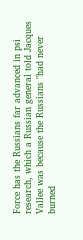Force has the Russians far advanced in psi research, which a Russian general told Jacques Vallee was because the Russians "had never burned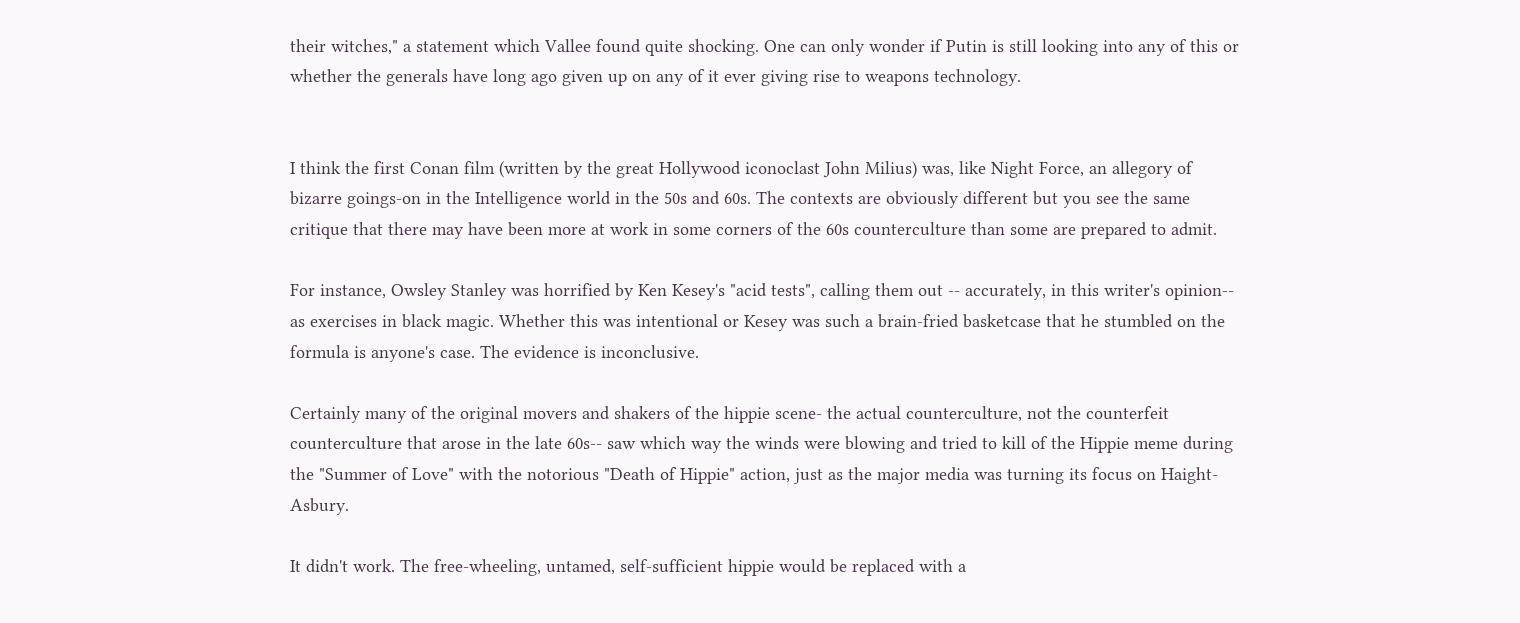their witches," a statement which Vallee found quite shocking. One can only wonder if Putin is still looking into any of this or whether the generals have long ago given up on any of it ever giving rise to weapons technology.


I think the first Conan film (written by the great Hollywood iconoclast John Milius) was, like Night Force, an allegory of bizarre goings-on in the Intelligence world in the 50s and 60s. The contexts are obviously different but you see the same critique that there may have been more at work in some corners of the 60s counterculture than some are prepared to admit.

For instance, Owsley Stanley was horrified by Ken Kesey's "acid tests", calling them out -- accurately, in this writer's opinion-- as exercises in black magic. Whether this was intentional or Kesey was such a brain-fried basketcase that he stumbled on the formula is anyone's case. The evidence is inconclusive.

Certainly many of the original movers and shakers of the hippie scene- the actual counterculture, not the counterfeit counterculture that arose in the late 60s-- saw which way the winds were blowing and tried to kill of the Hippie meme during the "Summer of Love" with the notorious "Death of Hippie" action, just as the major media was turning its focus on Haight-Asbury.

It didn't work. The free-wheeling, untamed, self-sufficient hippie would be replaced with a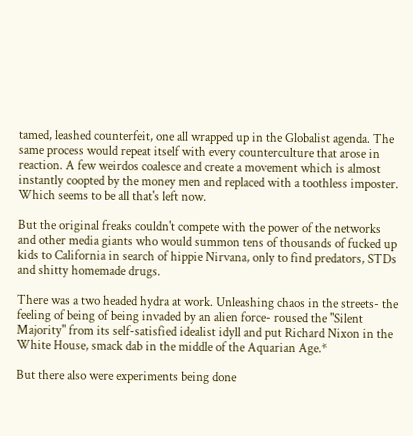tamed, leashed counterfeit, one all wrapped up in the Globalist agenda. The same process would repeat itself with every counterculture that arose in reaction. A few weirdos coalesce and create a movement which is almost instantly coopted by the money men and replaced with a toothless imposter. Which seems to be all that's left now.

But the original freaks couldn't compete with the power of the networks and other media giants who would summon tens of thousands of fucked up kids to California in search of hippie Nirvana, only to find predators, STDs and shitty homemade drugs.

There was a two headed hydra at work. Unleashing chaos in the streets- the feeling of being of being invaded by an alien force- roused the "Silent Majority" from its self-satisfied idealist idyll and put Richard Nixon in the White House, smack dab in the middle of the Aquarian Age.*

But there also were experiments being done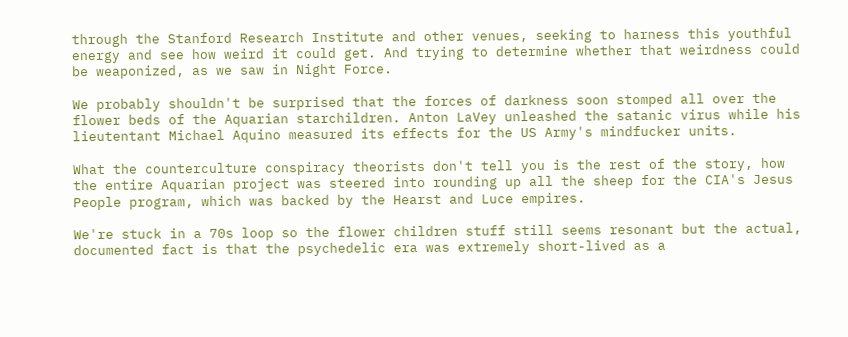through the Stanford Research Institute and other venues, seeking to harness this youthful energy and see how weird it could get. And trying to determine whether that weirdness could be weaponized, as we saw in Night Force.

We probably shouldn't be surprised that the forces of darkness soon stomped all over the flower beds of the Aquarian starchildren. Anton LaVey unleashed the satanic virus while his lieutentant Michael Aquino measured its effects for the US Army's mindfucker units.

What the counterculture conspiracy theorists don't tell you is the rest of the story, how the entire Aquarian project was steered into rounding up all the sheep for the CIA's Jesus People program, which was backed by the Hearst and Luce empires.

We're stuck in a 70s loop so the flower children stuff still seems resonant but the actual, documented fact is that the psychedelic era was extremely short-lived as a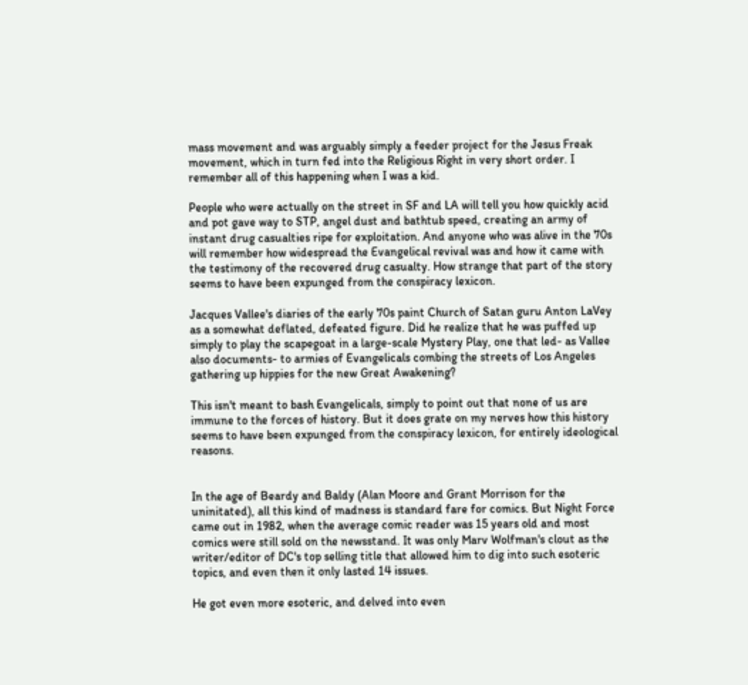mass movement and was arguably simply a feeder project for the Jesus Freak movement, which in turn fed into the Religious Right in very short order. I remember all of this happening when I was a kid.

People who were actually on the street in SF and LA will tell you how quickly acid and pot gave way to STP, angel dust and bathtub speed, creating an army of instant drug casualties ripe for exploitation. And anyone who was alive in the 70s will remember how widespread the Evangelical revival was and how it came with the testimony of the recovered drug casualty. How strange that part of the story seems to have been expunged from the conspiracy lexicon.

Jacques Vallee's diaries of the early 70s paint Church of Satan guru Anton LaVey as a somewhat deflated, defeated figure. Did he realize that he was puffed up simply to play the scapegoat in a large-scale Mystery Play, one that led- as Vallee also documents- to armies of Evangelicals combing the streets of Los Angeles gathering up hippies for the new Great Awakening?

This isn't meant to bash Evangelicals, simply to point out that none of us are immune to the forces of history. But it does grate on my nerves how this history seems to have been expunged from the conspiracy lexicon, for entirely ideological reasons.


In the age of Beardy and Baldy (Alan Moore and Grant Morrison for the uninitated), all this kind of madness is standard fare for comics. But Night Force came out in 1982, when the average comic reader was 15 years old and most comics were still sold on the newsstand. It was only Marv Wolfman's clout as the writer/editor of DC's top selling title that allowed him to dig into such esoteric topics, and even then it only lasted 14 issues.

He got even more esoteric, and delved into even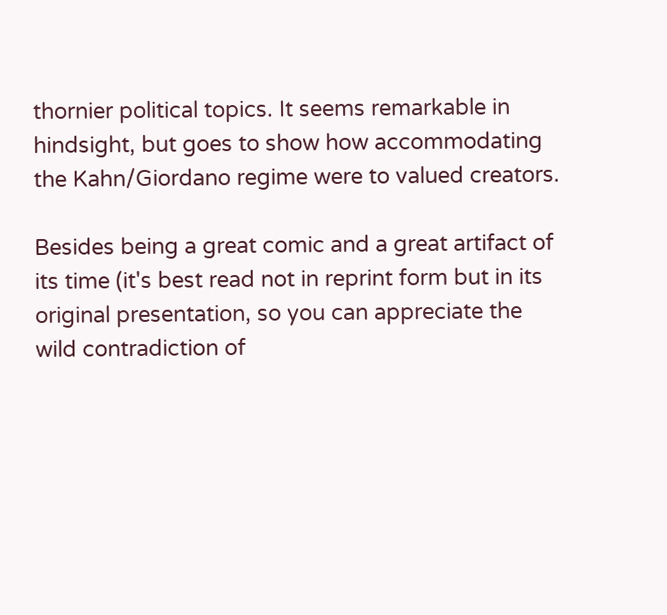thornier political topics. It seems remarkable in hindsight, but goes to show how accommodating the Kahn/Giordano regime were to valued creators.

Besides being a great comic and a great artifact of its time (it's best read not in reprint form but in its original presentation, so you can appreciate the wild contradiction of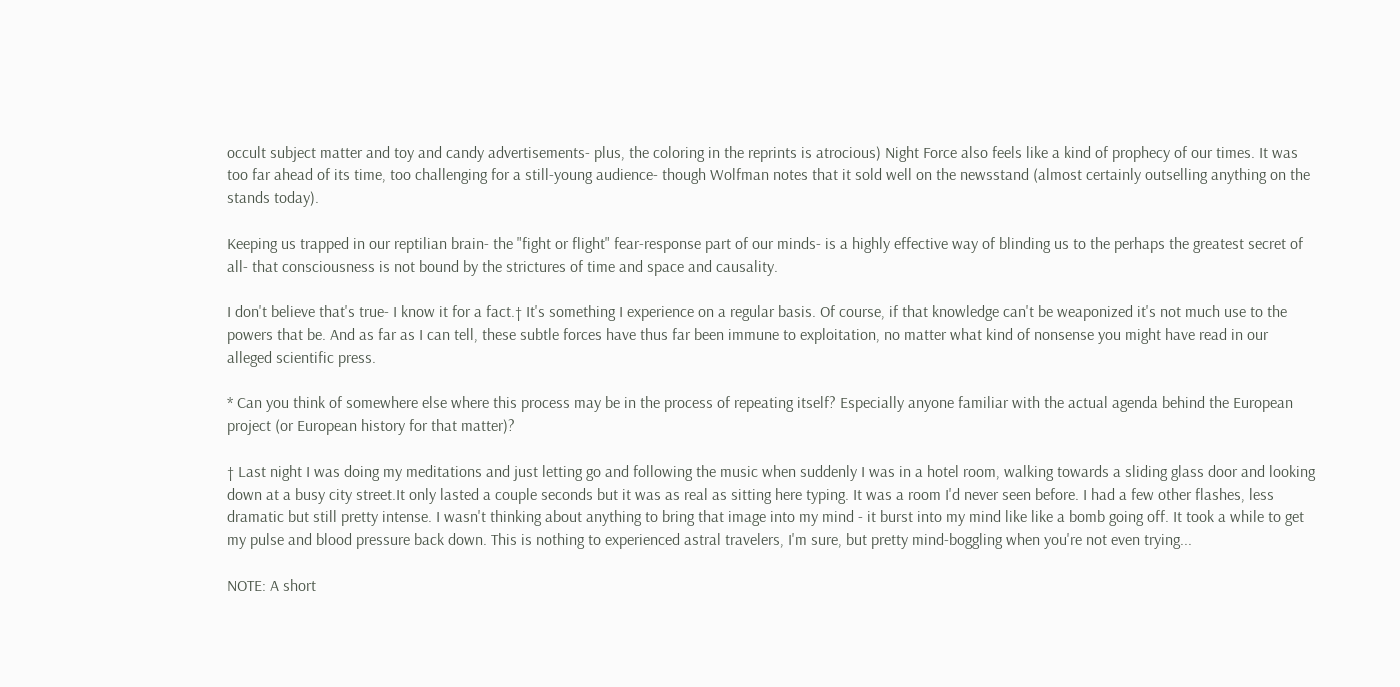occult subject matter and toy and candy advertisements- plus, the coloring in the reprints is atrocious) Night Force also feels like a kind of prophecy of our times. It was too far ahead of its time, too challenging for a still-young audience- though Wolfman notes that it sold well on the newsstand (almost certainly outselling anything on the stands today).

Keeping us trapped in our reptilian brain- the "fight or flight" fear-response part of our minds- is a highly effective way of blinding us to the perhaps the greatest secret of all- that consciousness is not bound by the strictures of time and space and causality.

I don't believe that's true- I know it for a fact.† It's something I experience on a regular basis. Of course, if that knowledge can't be weaponized it's not much use to the powers that be. And as far as I can tell, these subtle forces have thus far been immune to exploitation, no matter what kind of nonsense you might have read in our alleged scientific press.

* Can you think of somewhere else where this process may be in the process of repeating itself? Especially anyone familiar with the actual agenda behind the European project (or European history for that matter)?

† Last night I was doing my meditations and just letting go and following the music when suddenly I was in a hotel room, walking towards a sliding glass door and looking down at a busy city street.It only lasted a couple seconds but it was as real as sitting here typing. It was a room I'd never seen before. I had a few other flashes, less dramatic but still pretty intense. I wasn't thinking about anything to bring that image into my mind - it burst into my mind like like a bomb going off. It took a while to get my pulse and blood pressure back down. This is nothing to experienced astral travelers, I'm sure, but pretty mind-boggling when you're not even trying...

NOTE: A short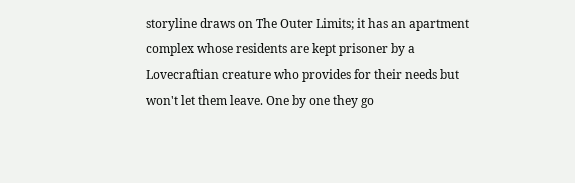storyline draws on The Outer Limits; it has an apartment complex whose residents are kept prisoner by a Lovecraftian creature who provides for their needs but won't let them leave. One by one they go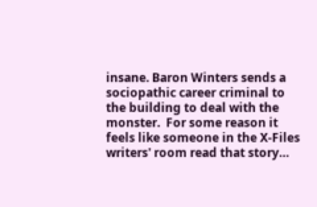insane. Baron Winters sends a sociopathic career criminal to the building to deal with the monster.  For some reason it feels like someone in the X-Files writers' room read that story…